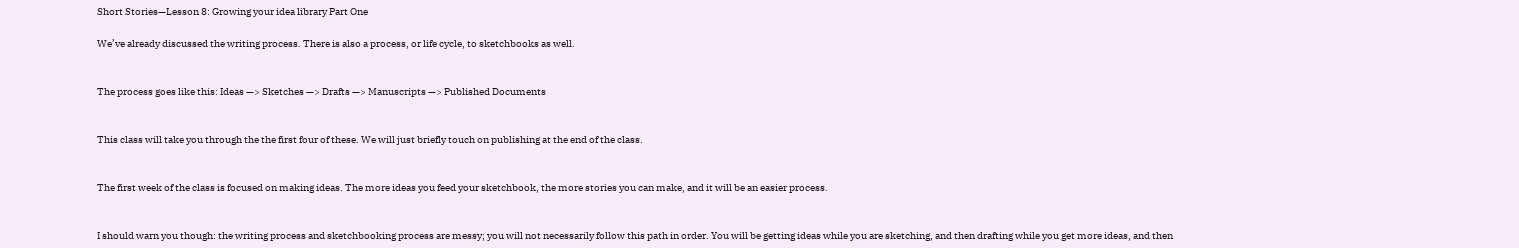Short Stories—Lesson 8: Growing your idea library Part One

We’ve already discussed the writing process. There is also a process, or life cycle, to sketchbooks as well.


The process goes like this: Ideas —> Sketches —> Drafts —> Manuscripts —> Published Documents


This class will take you through the the first four of these. We will just briefly touch on publishing at the end of the class.


The first week of the class is focused on making ideas. The more ideas you feed your sketchbook, the more stories you can make, and it will be an easier process.


I should warn you though: the writing process and sketchbooking process are messy; you will not necessarily follow this path in order. You will be getting ideas while you are sketching, and then drafting while you get more ideas, and then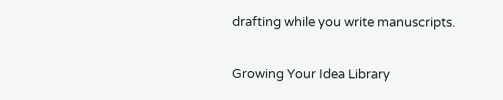drafting while you write manuscripts.


Growing Your Idea Library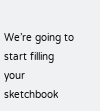We’re going to start filling your sketchbook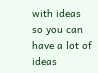with ideas so you can have a lot of ideas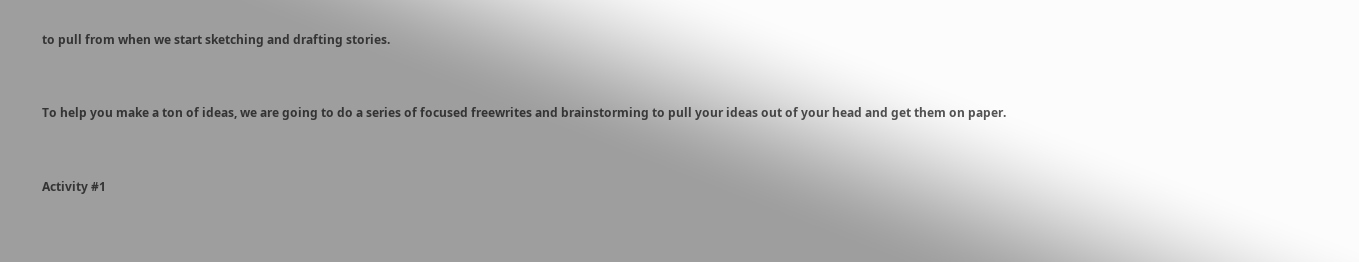to pull from when we start sketching and drafting stories.


To help you make a ton of ideas, we are going to do a series of focused freewrites and brainstorming to pull your ideas out of your head and get them on paper.


Activity #1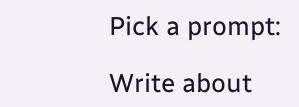Pick a prompt:

Write about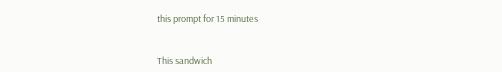this prompt for 15 minutes


This sandwich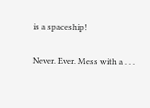is a spaceship!

Never. Ever. Mess with a . . .